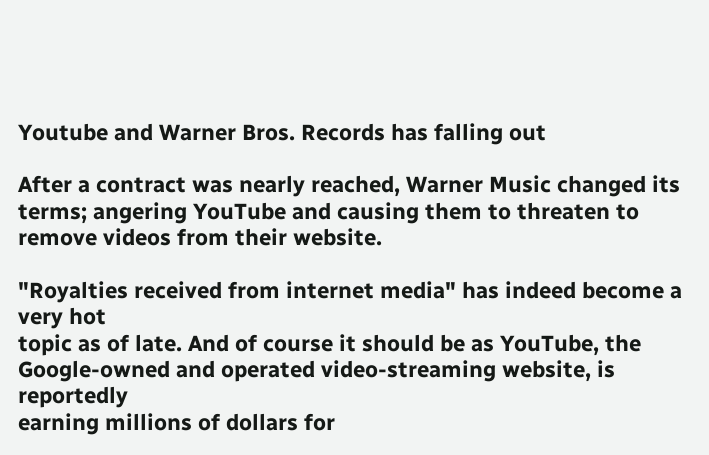Youtube and Warner Bros. Records has falling out

After a contract was nearly reached, Warner Music changed its terms; angering YouTube and causing them to threaten to remove videos from their website.

"Royalties received from internet media" has indeed become a very hot
topic as of late. And of course it should be as YouTube, the
Google-owned and operated video-streaming website, is reportedly
earning millions of dollars for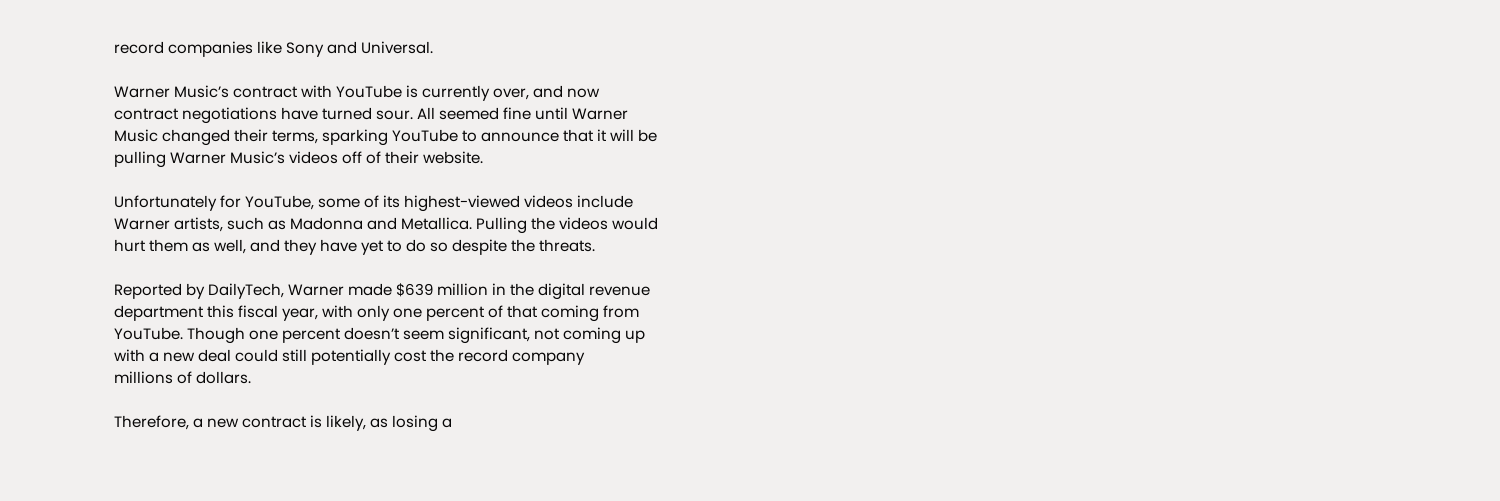record companies like Sony and Universal.

Warner Music’s contract with YouTube is currently over, and now
contract negotiations have turned sour. All seemed fine until Warner
Music changed their terms, sparking YouTube to announce that it will be
pulling Warner Music’s videos off of their website.

Unfortunately for YouTube, some of its highest-viewed videos include
Warner artists, such as Madonna and Metallica. Pulling the videos would
hurt them as well, and they have yet to do so despite the threats.

Reported by DailyTech, Warner made $639 million in the digital revenue
department this fiscal year, with only one percent of that coming from
YouTube. Though one percent doesn’t seem significant, not coming up
with a new deal could still potentially cost the record company
millions of dollars.

Therefore, a new contract is likely, as losing a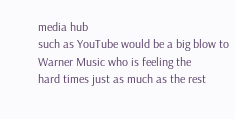media hub
such as YouTube would be a big blow to Warner Music who is feeling the
hard times just as much as the rest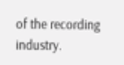of the recording industry.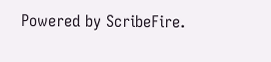Powered by ScribeFire.